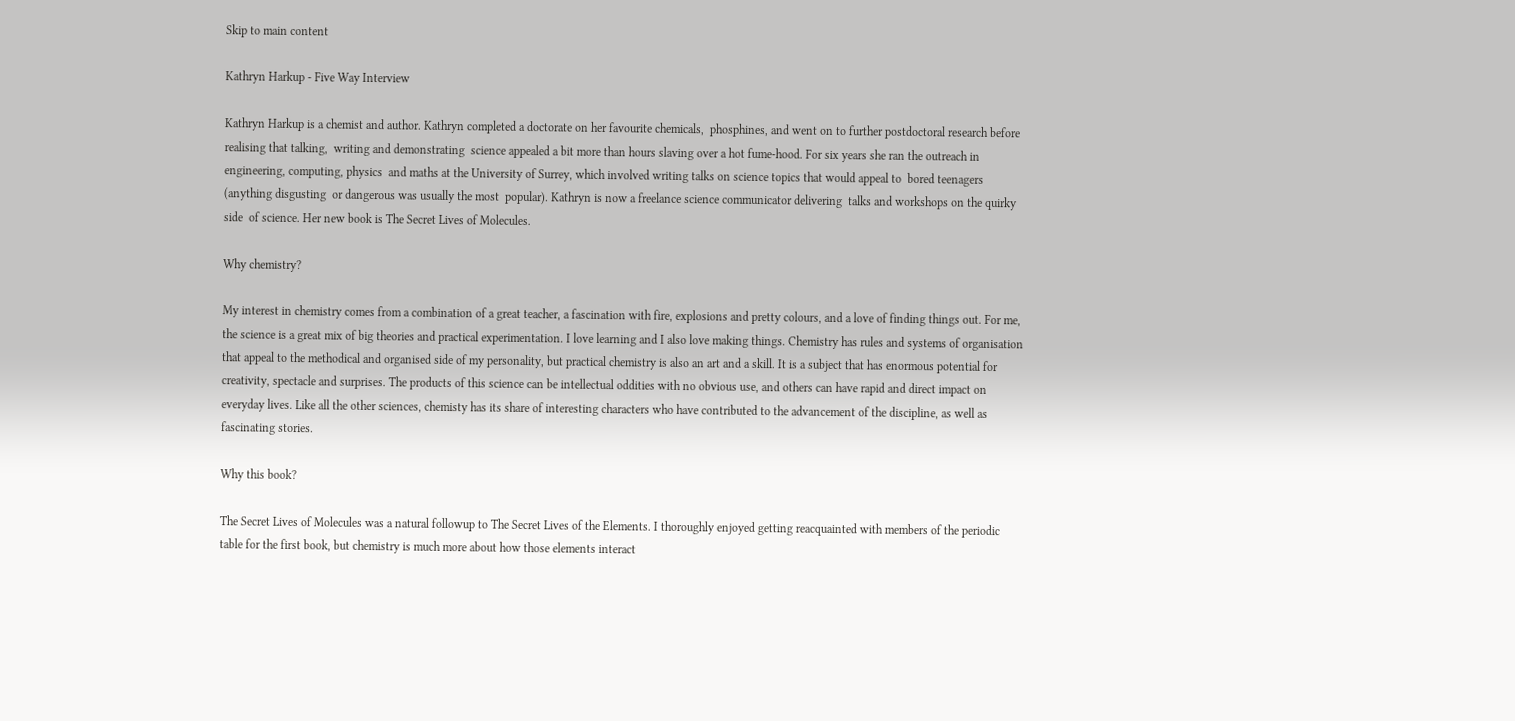Skip to main content

Kathryn Harkup - Five Way Interview

Kathryn Harkup is a chemist and author. Kathryn completed a doctorate on her favourite chemicals,  phosphines, and went on to further postdoctoral research before realising that talking,  writing and demonstrating  science appealed a bit more than hours slaving over a hot fume-hood. For six years she ran the outreach in  engineering, computing, physics  and maths at the University of Surrey, which involved writing talks on science topics that would appeal to  bored teenagers (anything disgusting  or dangerous was usually the most  popular). Kathryn is now a freelance science communicator delivering  talks and workshops on the quirky side  of science. Her new book is The Secret Lives of Molecules.

Why chemistry?

My interest in chemistry comes from a combination of a great teacher, a fascination with fire, explosions and pretty colours, and a love of finding things out. For me, the science is a great mix of big theories and practical experimentation. I love learning and I also love making things. Chemistry has rules and systems of organisation that appeal to the methodical and organised side of my personality, but practical chemistry is also an art and a skill. It is a subject that has enormous potential for creativity, spectacle and surprises. The products of this science can be intellectual oddities with no obvious use, and others can have rapid and direct impact on everyday lives. Like all the other sciences, chemisty has its share of interesting characters who have contributed to the advancement of the discipline, as well as fascinating stories.

Why this book?

The Secret Lives of Molecules was a natural followup to The Secret Lives of the Elements. I thoroughly enjoyed getting reacquainted with members of the periodic table for the first book, but chemistry is much more about how those elements interact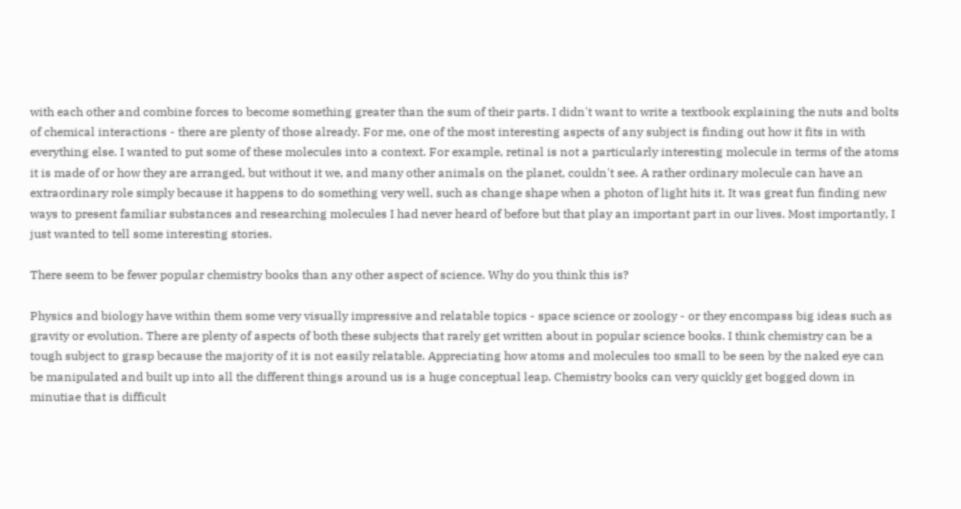with each other and combine forces to become something greater than the sum of their parts. I didn't want to write a textbook explaining the nuts and bolts of chemical interactions - there are plenty of those already. For me, one of the most interesting aspects of any subject is finding out how it fits in with everything else. I wanted to put some of these molecules into a context. For example, retinal is not a particularly interesting molecule in terms of the atoms it is made of or how they are arranged, but without it we, and many other animals on the planet, couldn't see. A rather ordinary molecule can have an extraordinary role simply because it happens to do something very well, such as change shape when a photon of light hits it. It was great fun finding new ways to present familiar substances and researching molecules I had never heard of before but that play an important part in our lives. Most importantly, I just wanted to tell some interesting stories.

There seem to be fewer popular chemistry books than any other aspect of science. Why do you think this is?

Physics and biology have within them some very visually impressive and relatable topics - space science or zoology - or they encompass big ideas such as gravity or evolution. There are plenty of aspects of both these subjects that rarely get written about in popular science books. I think chemistry can be a tough subject to grasp because the majority of it is not easily relatable. Appreciating how atoms and molecules too small to be seen by the naked eye can be manipulated and built up into all the different things around us is a huge conceptual leap. Chemistry books can very quickly get bogged down in minutiae that is difficult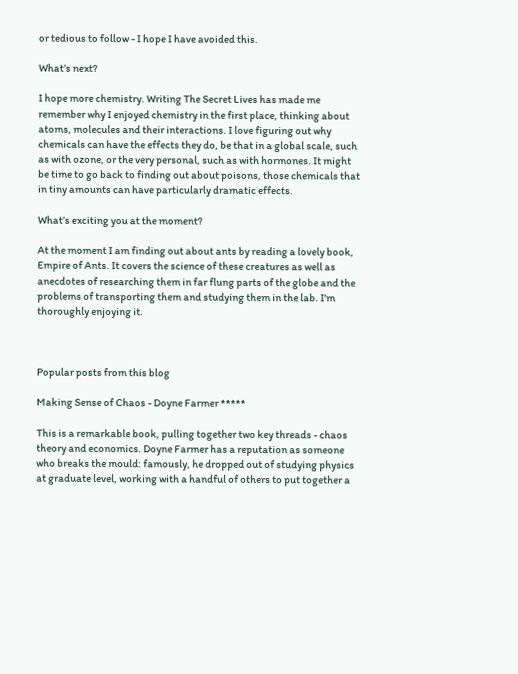or tedious to follow - I hope I have avoided this.

What’s next?

I hope more chemistry. Writing The Secret Lives has made me remember why I enjoyed chemistry in the first place, thinking about atoms, molecules and their interactions. I love figuring out why chemicals can have the effects they do, be that in a global scale, such as with ozone, or the very personal, such as with hormones. It might be time to go back to finding out about poisons, those chemicals that in tiny amounts can have particularly dramatic effects.

What’s exciting you at the moment?

At the moment I am finding out about ants by reading a lovely book, Empire of Ants. It covers the science of these creatures as well as anecdotes of researching them in far flung parts of the globe and the problems of transporting them and studying them in the lab. I'm thoroughly enjoying it.



Popular posts from this blog

Making Sense of Chaos - Doyne Farmer *****

This is a remarkable book, pulling together two key threads - chaos theory and economics. Doyne Farmer has a reputation as someone who breaks the mould: famously, he dropped out of studying physics at graduate level, working with a handful of others to put together a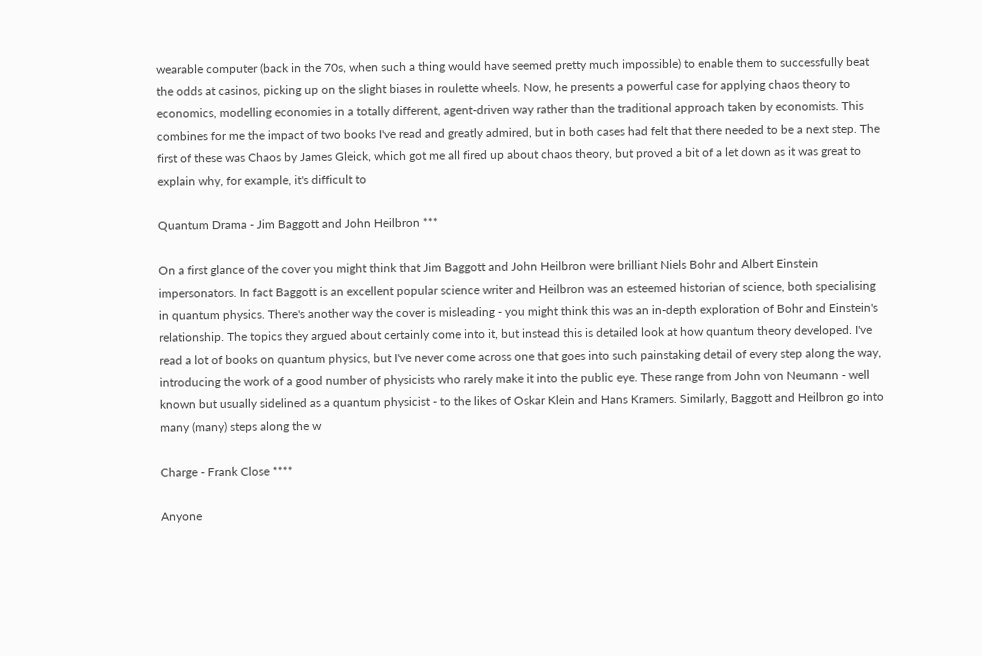wearable computer (back in the 70s, when such a thing would have seemed pretty much impossible) to enable them to successfully beat the odds at casinos, picking up on the slight biases in roulette wheels. Now, he presents a powerful case for applying chaos theory to economics, modelling economies in a totally different, agent-driven way rather than the traditional approach taken by economists. This combines for me the impact of two books I've read and greatly admired, but in both cases had felt that there needed to be a next step. The first of these was Chaos by James Gleick, which got me all fired up about chaos theory, but proved a bit of a let down as it was great to explain why, for example, it's difficult to

Quantum Drama - Jim Baggott and John Heilbron ***

On a first glance of the cover you might think that Jim Baggott and John Heilbron were brilliant Niels Bohr and Albert Einstein impersonators. In fact Baggott is an excellent popular science writer and Heilbron was an esteemed historian of science, both specialising in quantum physics. There's another way the cover is misleading - you might think this was an in-depth exploration of Bohr and Einstein's relationship. The topics they argued about certainly come into it, but instead this is detailed look at how quantum theory developed. I've read a lot of books on quantum physics, but I've never come across one that goes into such painstaking detail of every step along the way, introducing the work of a good number of physicists who rarely make it into the public eye. These range from John von Neumann - well known but usually sidelined as a quantum physicist - to the likes of Oskar Klein and Hans Kramers. Similarly, Baggott and Heilbron go into many (many) steps along the w

Charge - Frank Close ****

Anyone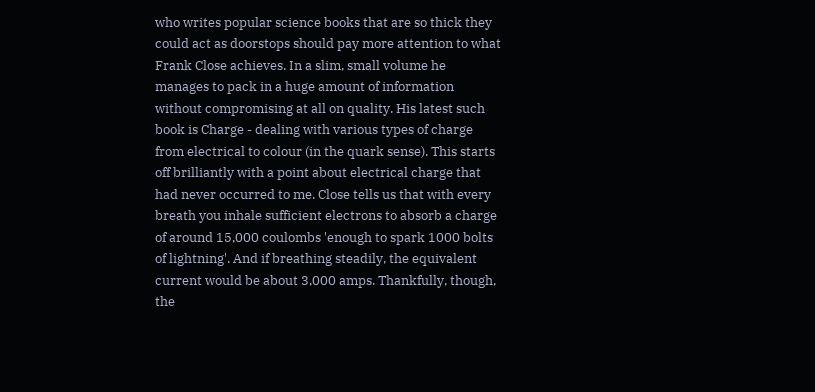who writes popular science books that are so thick they could act as doorstops should pay more attention to what Frank Close achieves. In a slim, small volume he manages to pack in a huge amount of information without compromising at all on quality. His latest such book is Charge - dealing with various types of charge from electrical to colour (in the quark sense). This starts off brilliantly with a point about electrical charge that had never occurred to me. Close tells us that with every breath you inhale sufficient electrons to absorb a charge of around 15,000 coulombs 'enough to spark 1000 bolts of lightning'. And if breathing steadily, the equivalent current would be about 3,000 amps. Thankfully, though, the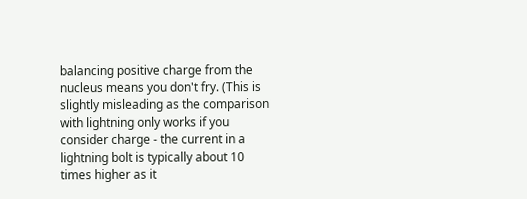balancing positive charge from the nucleus means you don't fry. (This is slightly misleading as the comparison with lightning only works if you consider charge - the current in a lightning bolt is typically about 10 times higher as it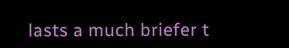lasts a much briefer t